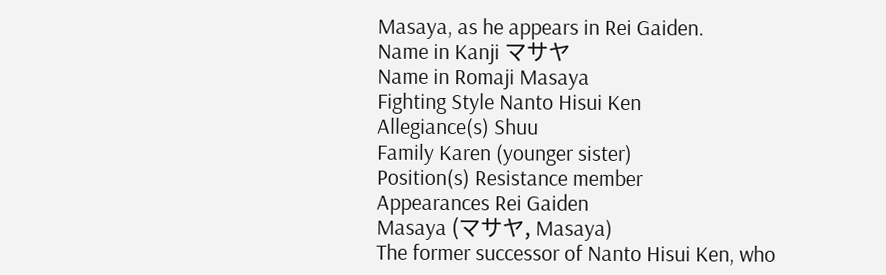Masaya, as he appears in Rei Gaiden.
Name in Kanji マサヤ
Name in Romaji Masaya
Fighting Style Nanto Hisui Ken
Allegiance(s) Shuu
Family Karen (younger sister)
Position(s) Resistance member
Appearances Rei Gaiden
Masaya (マサヤ, Masaya)
The former successor of Nanto Hisui Ken, who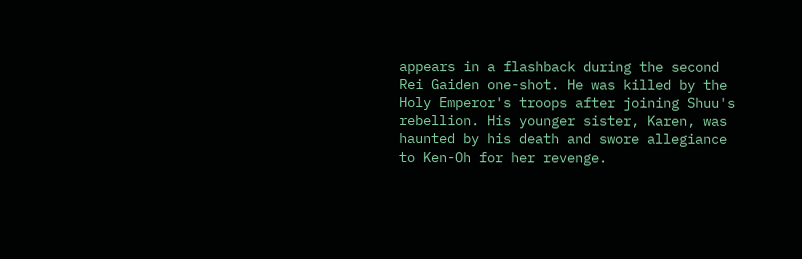appears in a flashback during the second Rei Gaiden one-shot. He was killed by the Holy Emperor's troops after joining Shuu's rebellion. His younger sister, Karen, was haunted by his death and swore allegiance to Ken-Oh for her revenge.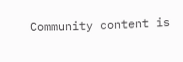Community content is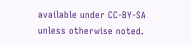available under CC-BY-SA unless otherwise noted.